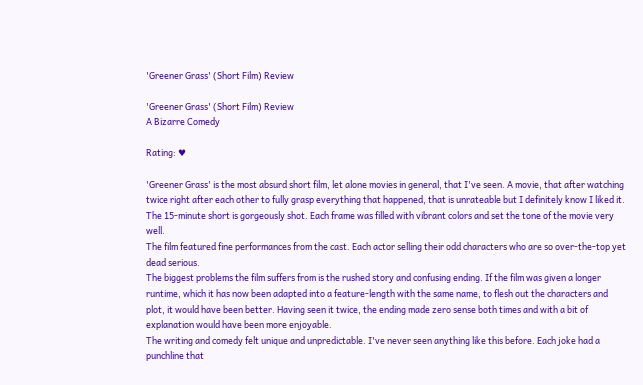'Greener Grass' (Short Film) Review

'Greener Grass' (Short Film) Review
A Bizarre Comedy

Rating: ♥

'Greener Grass' is the most absurd short film, let alone movies in general, that I've seen. A movie, that after watching twice right after each other to fully grasp everything that happened, that is unrateable but I definitely know I liked it.
The 15-minute short is gorgeously shot. Each frame was filled with vibrant colors and set the tone of the movie very well.
The film featured fine performances from the cast. Each actor selling their odd characters who are so over-the-top yet dead serious.
The biggest problems the film suffers from is the rushed story and confusing ending. If the film was given a longer runtime, which it has now been adapted into a feature-length with the same name, to flesh out the characters and plot, it would have been better. Having seen it twice, the ending made zero sense both times and with a bit of explanation would have been more enjoyable.
The writing and comedy felt unique and unpredictable. I've never seen anything like this before. Each joke had a punchline that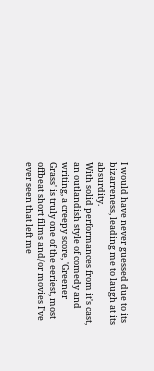I would have never guessed due to its bizarreness, leading me to laugh at its absurdity.
With solid performances from it's cast, an outlandish style of comedy and writing, a creepy score, 'Greener Grass' is truly one of the eeriest, most offbeat short films and/or movies I've ever seen that left me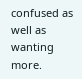confused as well as wanting more.